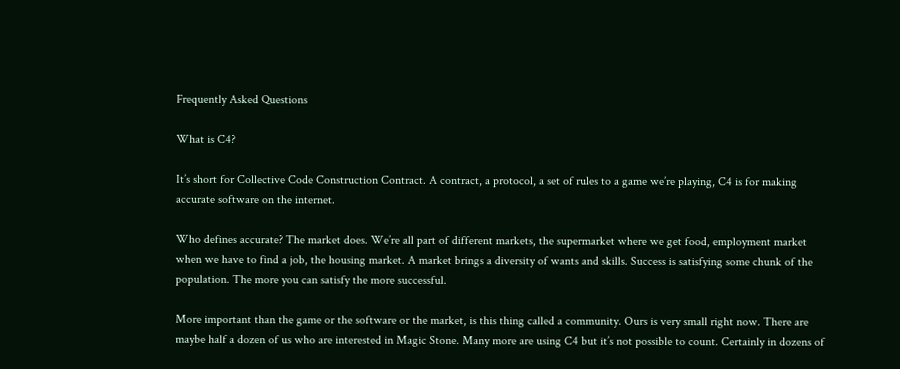Frequently Asked Questions

What is C4?

It’s short for Collective Code Construction Contract. A contract, a protocol, a set of rules to a game we’re playing, C4 is for making accurate software on the internet.

Who defines accurate? The market does. We’re all part of different markets, the supermarket where we get food, employment market when we have to find a job, the housing market. A market brings a diversity of wants and skills. Success is satisfying some chunk of the population. The more you can satisfy the more successful.

More important than the game or the software or the market, is this thing called a community. Ours is very small right now. There are maybe half a dozen of us who are interested in Magic Stone. Many more are using C4 but it’s not possible to count. Certainly in dozens of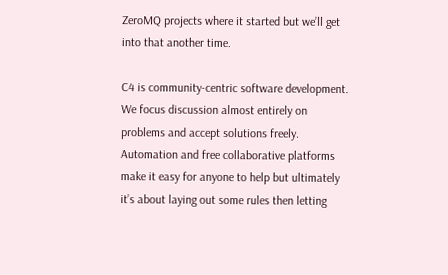ZeroMQ projects where it started but we’ll get into that another time.

C4 is community-centric software development. We focus discussion almost entirely on problems and accept solutions freely. Automation and free collaborative platforms make it easy for anyone to help but ultimately it’s about laying out some rules then letting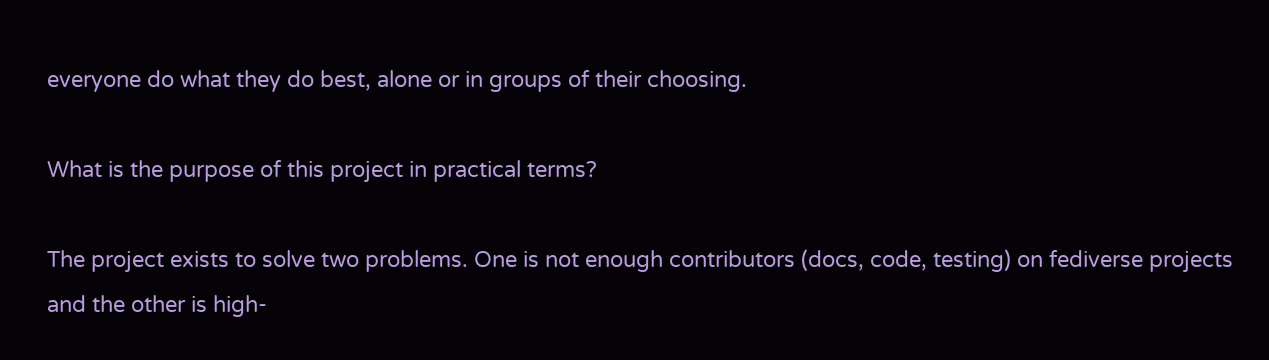everyone do what they do best, alone or in groups of their choosing.

What is the purpose of this project in practical terms?

The project exists to solve two problems. One is not enough contributors (docs, code, testing) on fediverse projects and the other is high-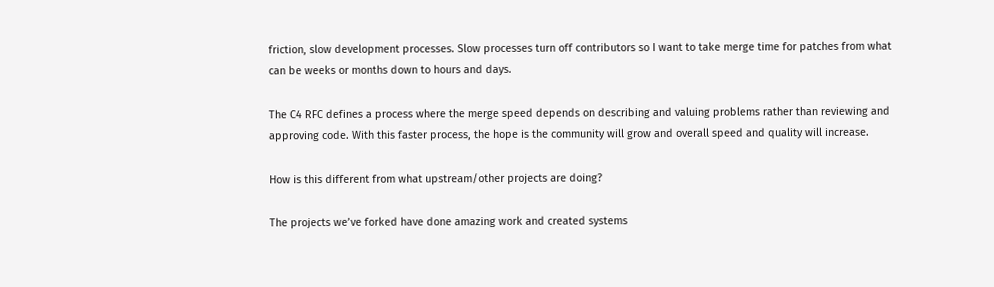friction, slow development processes. Slow processes turn off contributors so I want to take merge time for patches from what can be weeks or months down to hours and days.

The C4 RFC defines a process where the merge speed depends on describing and valuing problems rather than reviewing and approving code. With this faster process, the hope is the community will grow and overall speed and quality will increase.

How is this different from what upstream/other projects are doing?

The projects we’ve forked have done amazing work and created systems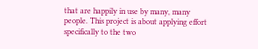that are happily in use by many, many people. This project is about applying effort specifically to the two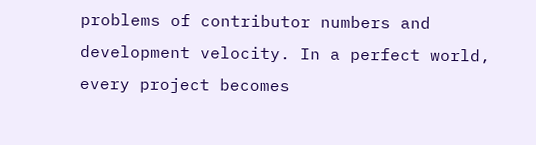problems of contributor numbers and development velocity. In a perfect world, every project becomes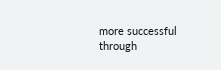more successful through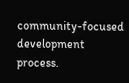community-focused development process.